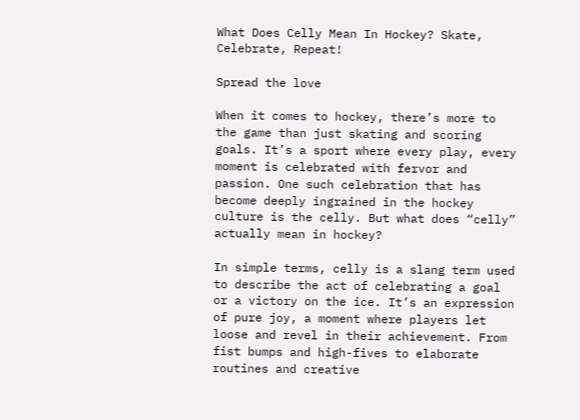What Does Celly Mean In Hockey? Skate, Celebrate, Repeat!

Spread the love

When it comes to hockey, there’s more to the game than just skating and scoring goals. It’s a sport where every play, every moment is celebrated with fervor and passion. One such celebration that has become deeply ingrained in the hockey culture is the celly. But what does “celly” actually mean in hockey?

In simple terms, celly is a slang term used to describe the act of celebrating a goal or a victory on the ice. It’s an expression of pure joy, a moment where players let loose and revel in their achievement. From fist bumps and high-fives to elaborate routines and creative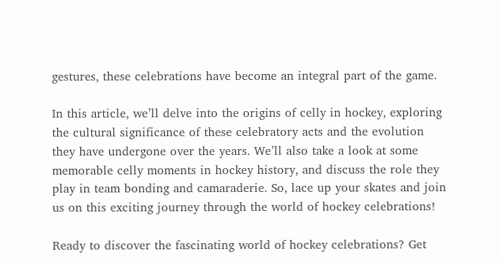gestures, these celebrations have become an integral part of the game.

In this article, we’ll delve into the origins of celly in hockey, exploring the cultural significance of these celebratory acts and the evolution they have undergone over the years. We’ll also take a look at some memorable celly moments in hockey history, and discuss the role they play in team bonding and camaraderie. So, lace up your skates and join us on this exciting journey through the world of hockey celebrations!

Ready to discover the fascinating world of hockey celebrations? Get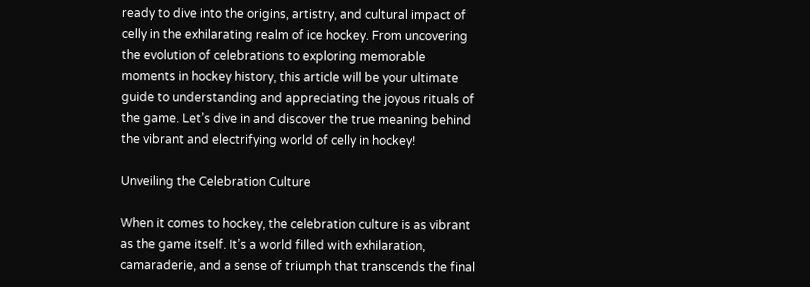ready to dive into the origins, artistry, and cultural impact of celly in the exhilarating realm of ice hockey. From uncovering the evolution of celebrations to exploring memorable moments in hockey history, this article will be your ultimate guide to understanding and appreciating the joyous rituals of the game. Let’s dive in and discover the true meaning behind the vibrant and electrifying world of celly in hockey!

Unveiling the Celebration Culture

When it comes to hockey, the celebration culture is as vibrant as the game itself. It’s a world filled with exhilaration, camaraderie, and a sense of triumph that transcends the final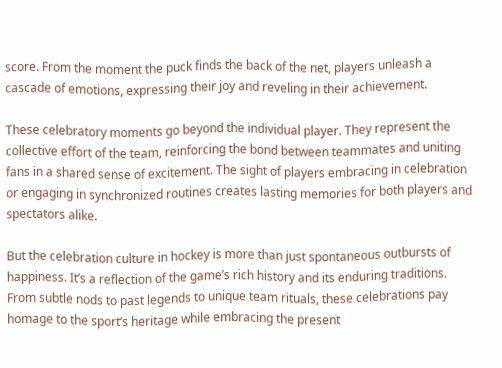score. From the moment the puck finds the back of the net, players unleash a cascade of emotions, expressing their joy and reveling in their achievement.

These celebratory moments go beyond the individual player. They represent the collective effort of the team, reinforcing the bond between teammates and uniting fans in a shared sense of excitement. The sight of players embracing in celebration or engaging in synchronized routines creates lasting memories for both players and spectators alike.

But the celebration culture in hockey is more than just spontaneous outbursts of happiness. It’s a reflection of the game’s rich history and its enduring traditions. From subtle nods to past legends to unique team rituals, these celebrations pay homage to the sport’s heritage while embracing the present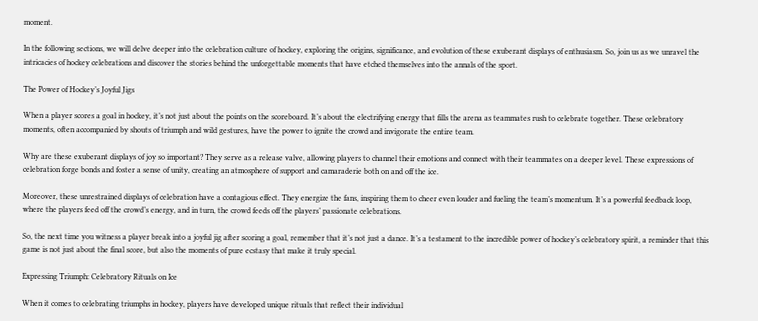moment.

In the following sections, we will delve deeper into the celebration culture of hockey, exploring the origins, significance, and evolution of these exuberant displays of enthusiasm. So, join us as we unravel the intricacies of hockey celebrations and discover the stories behind the unforgettable moments that have etched themselves into the annals of the sport.

The Power of Hockey’s Joyful Jigs

When a player scores a goal in hockey, it’s not just about the points on the scoreboard. It’s about the electrifying energy that fills the arena as teammates rush to celebrate together. These celebratory moments, often accompanied by shouts of triumph and wild gestures, have the power to ignite the crowd and invigorate the entire team.

Why are these exuberant displays of joy so important? They serve as a release valve, allowing players to channel their emotions and connect with their teammates on a deeper level. These expressions of celebration forge bonds and foster a sense of unity, creating an atmosphere of support and camaraderie both on and off the ice.

Moreover, these unrestrained displays of celebration have a contagious effect. They energize the fans, inspiring them to cheer even louder and fueling the team’s momentum. It’s a powerful feedback loop, where the players feed off the crowd’s energy, and in turn, the crowd feeds off the players’ passionate celebrations.

So, the next time you witness a player break into a joyful jig after scoring a goal, remember that it’s not just a dance. It’s a testament to the incredible power of hockey’s celebratory spirit, a reminder that this game is not just about the final score, but also the moments of pure ecstasy that make it truly special.

Expressing Triumph: Celebratory Rituals on Ice

When it comes to celebrating triumphs in hockey, players have developed unique rituals that reflect their individual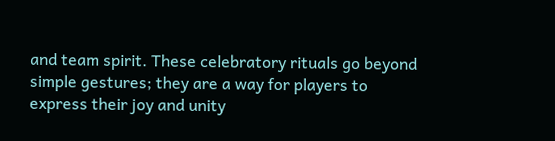and team spirit. These celebratory rituals go beyond simple gestures; they are a way for players to express their joy and unity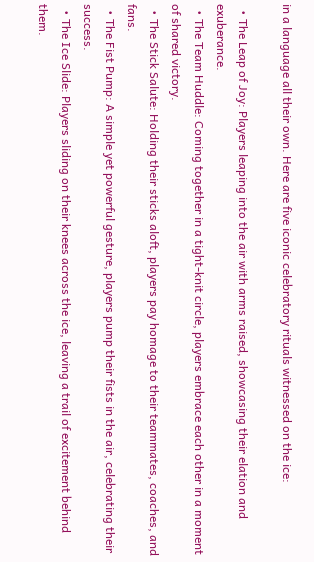in a language all their own. Here are five iconic celebratory rituals witnessed on the ice:

  • The Leap of Joy: Players leaping into the air with arms raised, showcasing their elation and exuberance.
  • The Team Huddle: Coming together in a tight-knit circle, players embrace each other in a moment of shared victory.
  • The Stick Salute: Holding their sticks aloft, players pay homage to their teammates, coaches, and fans.
  • The Fist Pump: A simple yet powerful gesture, players pump their fists in the air, celebrating their success.
  • The Ice Slide: Players sliding on their knees across the ice, leaving a trail of excitement behind them.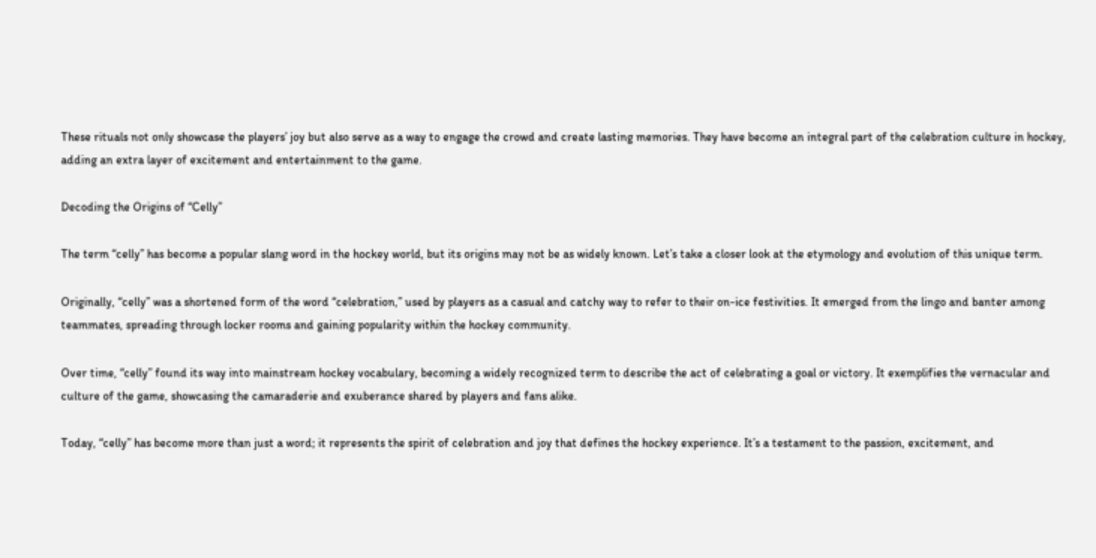These rituals not only showcase the players’ joy but also serve as a way to engage the crowd and create lasting memories. They have become an integral part of the celebration culture in hockey, adding an extra layer of excitement and entertainment to the game.

Decoding the Origins of “Celly”

The term “celly” has become a popular slang word in the hockey world, but its origins may not be as widely known. Let’s take a closer look at the etymology and evolution of this unique term.

Originally, “celly” was a shortened form of the word “celebration,” used by players as a casual and catchy way to refer to their on-ice festivities. It emerged from the lingo and banter among teammates, spreading through locker rooms and gaining popularity within the hockey community.

Over time, “celly” found its way into mainstream hockey vocabulary, becoming a widely recognized term to describe the act of celebrating a goal or victory. It exemplifies the vernacular and culture of the game, showcasing the camaraderie and exuberance shared by players and fans alike.

Today, “celly” has become more than just a word; it represents the spirit of celebration and joy that defines the hockey experience. It’s a testament to the passion, excitement, and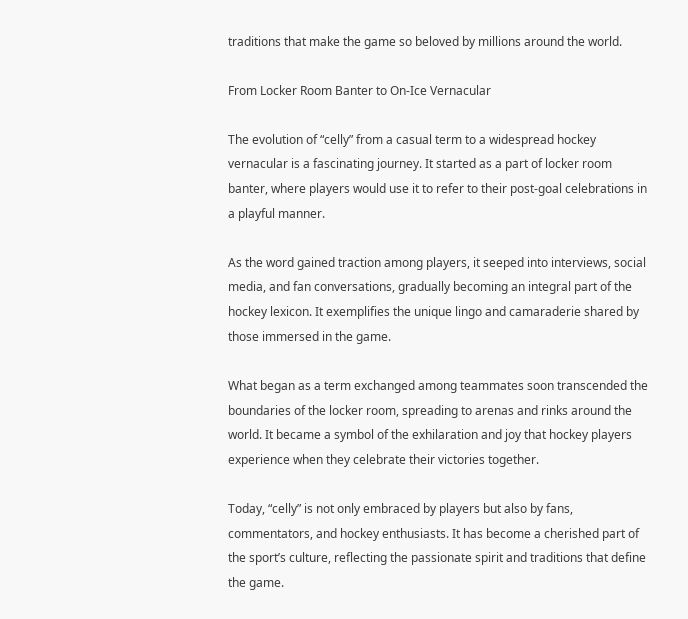traditions that make the game so beloved by millions around the world.

From Locker Room Banter to On-Ice Vernacular

The evolution of “celly” from a casual term to a widespread hockey vernacular is a fascinating journey. It started as a part of locker room banter, where players would use it to refer to their post-goal celebrations in a playful manner.

As the word gained traction among players, it seeped into interviews, social media, and fan conversations, gradually becoming an integral part of the hockey lexicon. It exemplifies the unique lingo and camaraderie shared by those immersed in the game.

What began as a term exchanged among teammates soon transcended the boundaries of the locker room, spreading to arenas and rinks around the world. It became a symbol of the exhilaration and joy that hockey players experience when they celebrate their victories together.

Today, “celly” is not only embraced by players but also by fans, commentators, and hockey enthusiasts. It has become a cherished part of the sport’s culture, reflecting the passionate spirit and traditions that define the game.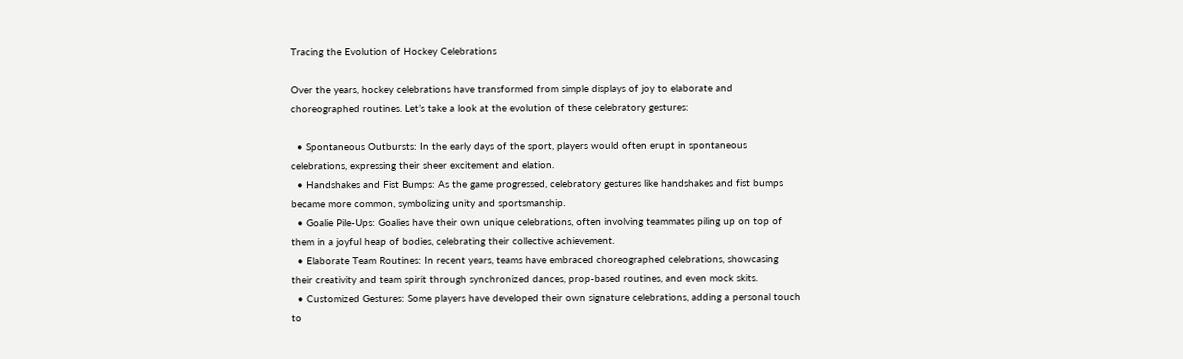Tracing the Evolution of Hockey Celebrations

Over the years, hockey celebrations have transformed from simple displays of joy to elaborate and choreographed routines. Let’s take a look at the evolution of these celebratory gestures:

  • Spontaneous Outbursts: In the early days of the sport, players would often erupt in spontaneous celebrations, expressing their sheer excitement and elation.
  • Handshakes and Fist Bumps: As the game progressed, celebratory gestures like handshakes and fist bumps became more common, symbolizing unity and sportsmanship.
  • Goalie Pile-Ups: Goalies have their own unique celebrations, often involving teammates piling up on top of them in a joyful heap of bodies, celebrating their collective achievement.
  • Elaborate Team Routines: In recent years, teams have embraced choreographed celebrations, showcasing their creativity and team spirit through synchronized dances, prop-based routines, and even mock skits.
  • Customized Gestures: Some players have developed their own signature celebrations, adding a personal touch to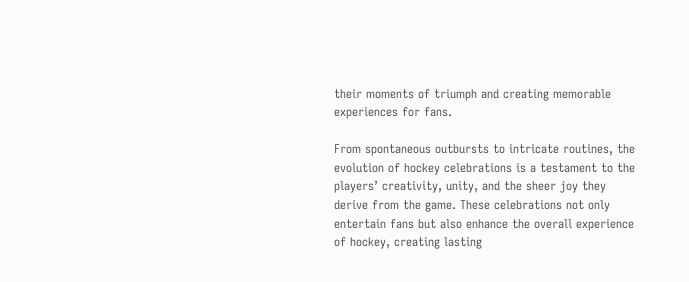their moments of triumph and creating memorable experiences for fans.

From spontaneous outbursts to intricate routines, the evolution of hockey celebrations is a testament to the players’ creativity, unity, and the sheer joy they derive from the game. These celebrations not only entertain fans but also enhance the overall experience of hockey, creating lasting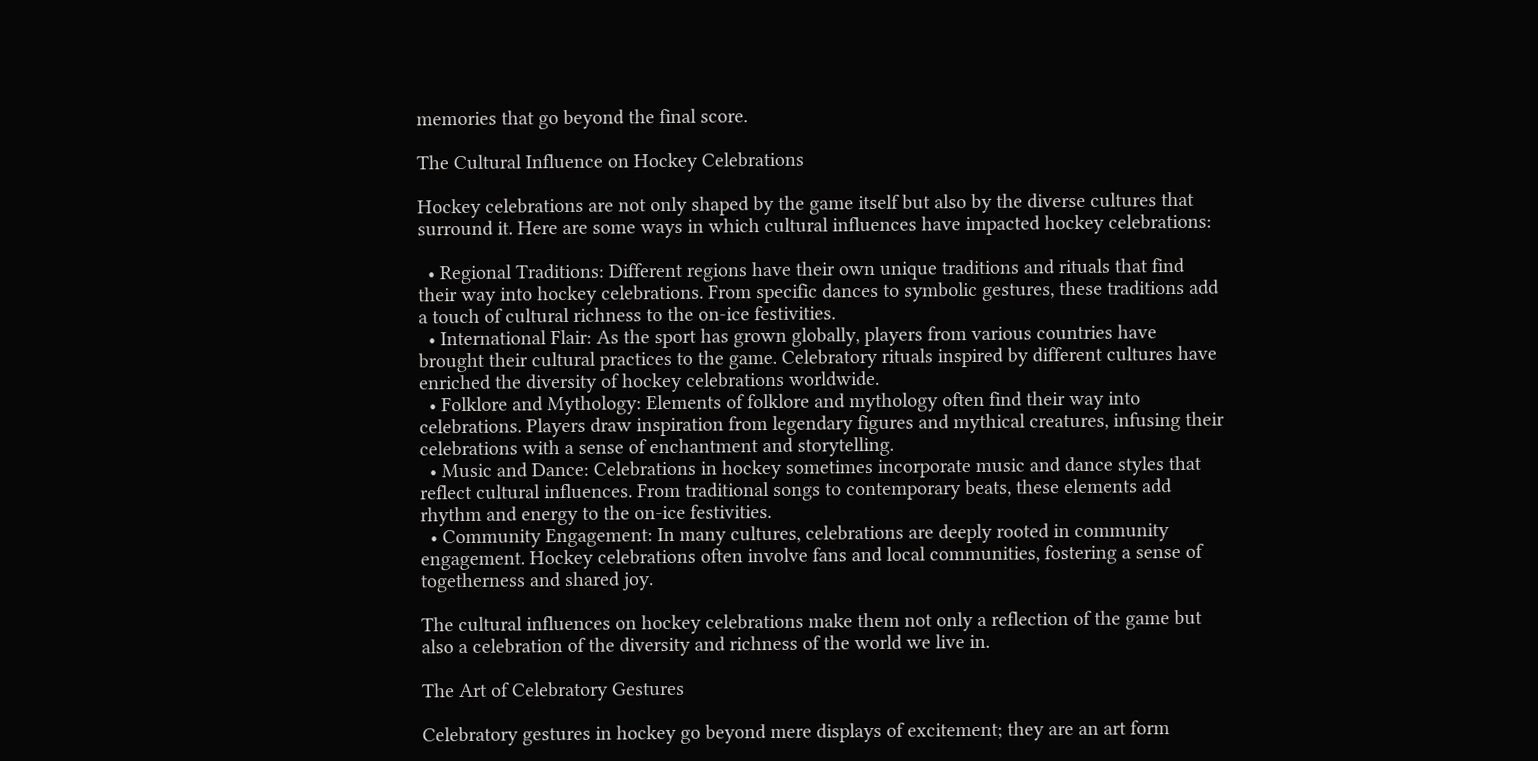memories that go beyond the final score.

The Cultural Influence on Hockey Celebrations

Hockey celebrations are not only shaped by the game itself but also by the diverse cultures that surround it. Here are some ways in which cultural influences have impacted hockey celebrations:

  • Regional Traditions: Different regions have their own unique traditions and rituals that find their way into hockey celebrations. From specific dances to symbolic gestures, these traditions add a touch of cultural richness to the on-ice festivities.
  • International Flair: As the sport has grown globally, players from various countries have brought their cultural practices to the game. Celebratory rituals inspired by different cultures have enriched the diversity of hockey celebrations worldwide.
  • Folklore and Mythology: Elements of folklore and mythology often find their way into celebrations. Players draw inspiration from legendary figures and mythical creatures, infusing their celebrations with a sense of enchantment and storytelling.
  • Music and Dance: Celebrations in hockey sometimes incorporate music and dance styles that reflect cultural influences. From traditional songs to contemporary beats, these elements add rhythm and energy to the on-ice festivities.
  • Community Engagement: In many cultures, celebrations are deeply rooted in community engagement. Hockey celebrations often involve fans and local communities, fostering a sense of togetherness and shared joy.

The cultural influences on hockey celebrations make them not only a reflection of the game but also a celebration of the diversity and richness of the world we live in.

The Art of Celebratory Gestures

Celebratory gestures in hockey go beyond mere displays of excitement; they are an art form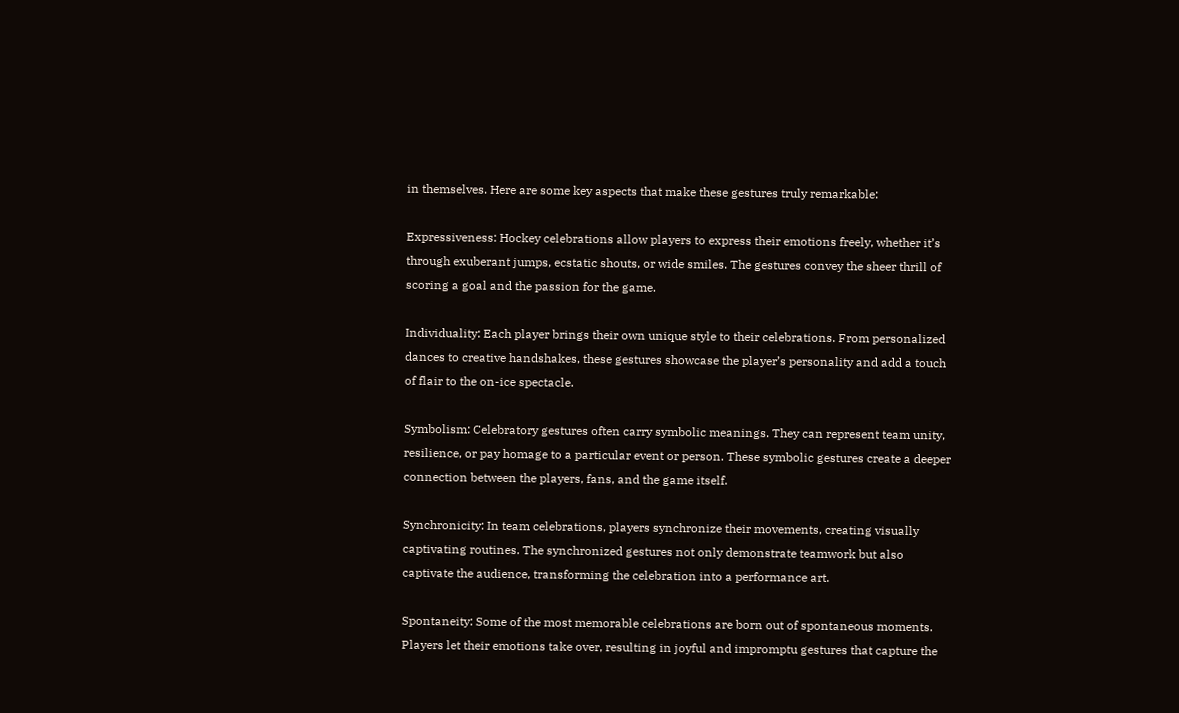in themselves. Here are some key aspects that make these gestures truly remarkable:

Expressiveness: Hockey celebrations allow players to express their emotions freely, whether it’s through exuberant jumps, ecstatic shouts, or wide smiles. The gestures convey the sheer thrill of scoring a goal and the passion for the game.

Individuality: Each player brings their own unique style to their celebrations. From personalized dances to creative handshakes, these gestures showcase the player’s personality and add a touch of flair to the on-ice spectacle.

Symbolism: Celebratory gestures often carry symbolic meanings. They can represent team unity, resilience, or pay homage to a particular event or person. These symbolic gestures create a deeper connection between the players, fans, and the game itself.

Synchronicity: In team celebrations, players synchronize their movements, creating visually captivating routines. The synchronized gestures not only demonstrate teamwork but also captivate the audience, transforming the celebration into a performance art.

Spontaneity: Some of the most memorable celebrations are born out of spontaneous moments. Players let their emotions take over, resulting in joyful and impromptu gestures that capture the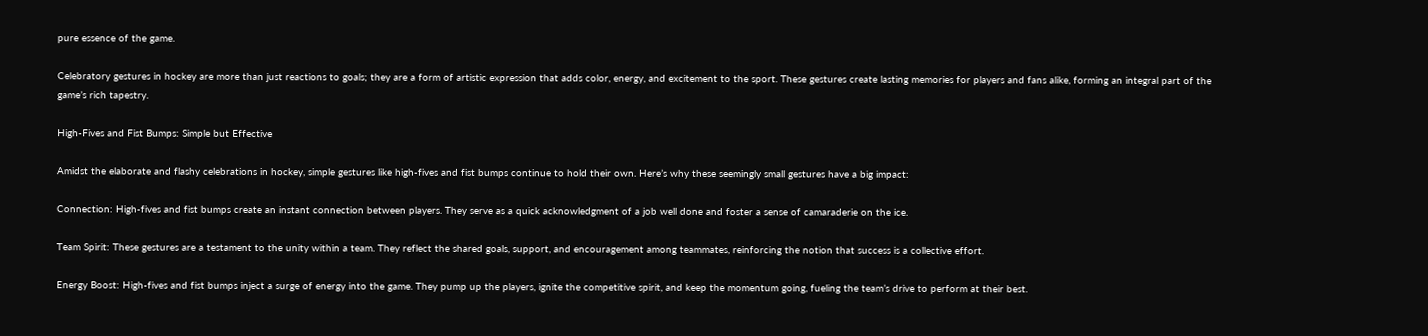pure essence of the game.

Celebratory gestures in hockey are more than just reactions to goals; they are a form of artistic expression that adds color, energy, and excitement to the sport. These gestures create lasting memories for players and fans alike, forming an integral part of the game’s rich tapestry.

High-Fives and Fist Bumps: Simple but Effective

Amidst the elaborate and flashy celebrations in hockey, simple gestures like high-fives and fist bumps continue to hold their own. Here’s why these seemingly small gestures have a big impact:

Connection: High-fives and fist bumps create an instant connection between players. They serve as a quick acknowledgment of a job well done and foster a sense of camaraderie on the ice.

Team Spirit: These gestures are a testament to the unity within a team. They reflect the shared goals, support, and encouragement among teammates, reinforcing the notion that success is a collective effort.

Energy Boost: High-fives and fist bumps inject a surge of energy into the game. They pump up the players, ignite the competitive spirit, and keep the momentum going, fueling the team’s drive to perform at their best.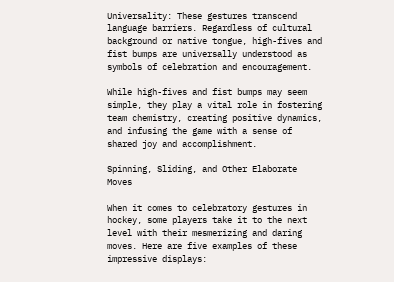Universality: These gestures transcend language barriers. Regardless of cultural background or native tongue, high-fives and fist bumps are universally understood as symbols of celebration and encouragement.

While high-fives and fist bumps may seem simple, they play a vital role in fostering team chemistry, creating positive dynamics, and infusing the game with a sense of shared joy and accomplishment.

Spinning, Sliding, and Other Elaborate Moves

When it comes to celebratory gestures in hockey, some players take it to the next level with their mesmerizing and daring moves. Here are five examples of these impressive displays: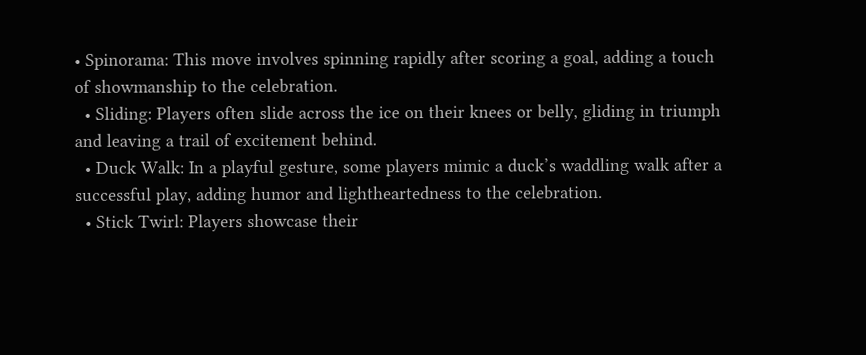• Spinorama: This move involves spinning rapidly after scoring a goal, adding a touch of showmanship to the celebration.
  • Sliding: Players often slide across the ice on their knees or belly, gliding in triumph and leaving a trail of excitement behind.
  • Duck Walk: In a playful gesture, some players mimic a duck’s waddling walk after a successful play, adding humor and lightheartedness to the celebration.
  • Stick Twirl: Players showcase their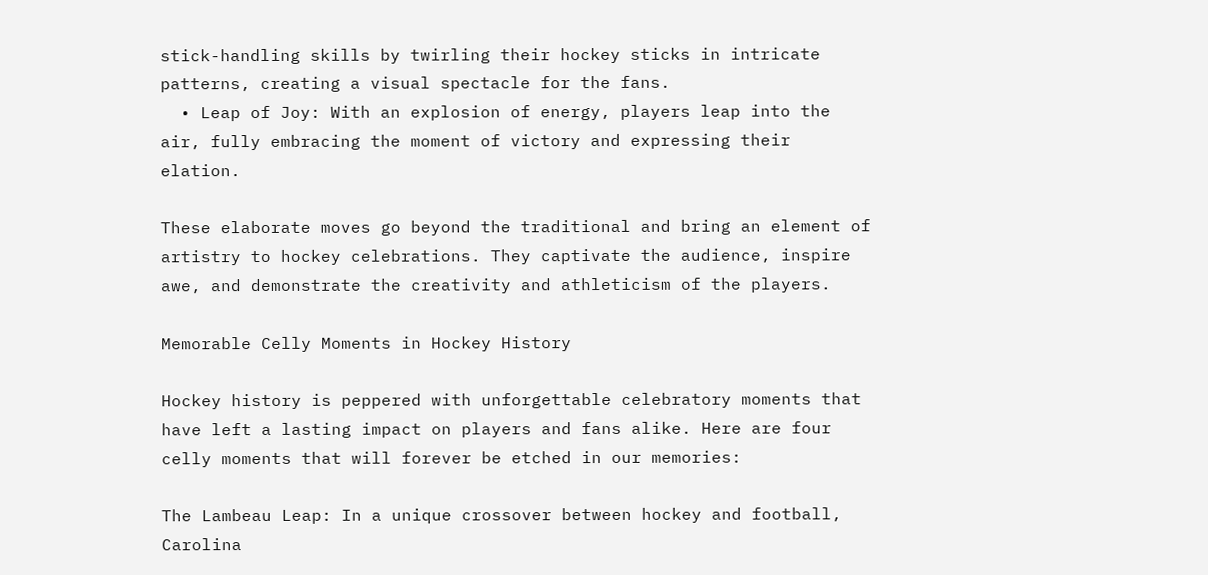stick-handling skills by twirling their hockey sticks in intricate patterns, creating a visual spectacle for the fans.
  • Leap of Joy: With an explosion of energy, players leap into the air, fully embracing the moment of victory and expressing their elation.

These elaborate moves go beyond the traditional and bring an element of artistry to hockey celebrations. They captivate the audience, inspire awe, and demonstrate the creativity and athleticism of the players.

Memorable Celly Moments in Hockey History

Hockey history is peppered with unforgettable celebratory moments that have left a lasting impact on players and fans alike. Here are four celly moments that will forever be etched in our memories:

The Lambeau Leap: In a unique crossover between hockey and football, Carolina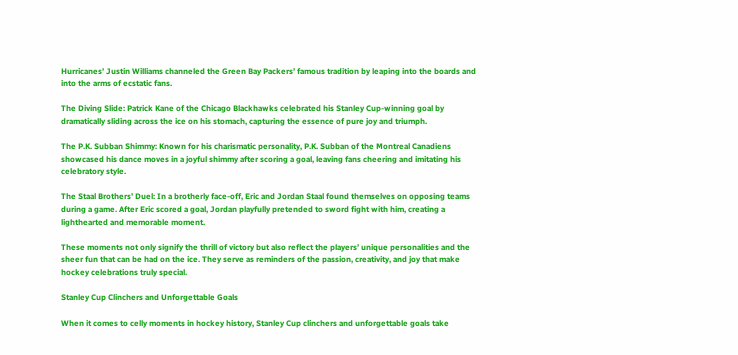Hurricanes’ Justin Williams channeled the Green Bay Packers’ famous tradition by leaping into the boards and into the arms of ecstatic fans.

The Diving Slide: Patrick Kane of the Chicago Blackhawks celebrated his Stanley Cup-winning goal by dramatically sliding across the ice on his stomach, capturing the essence of pure joy and triumph.

The P.K. Subban Shimmy: Known for his charismatic personality, P.K. Subban of the Montreal Canadiens showcased his dance moves in a joyful shimmy after scoring a goal, leaving fans cheering and imitating his celebratory style.

The Staal Brothers’ Duel: In a brotherly face-off, Eric and Jordan Staal found themselves on opposing teams during a game. After Eric scored a goal, Jordan playfully pretended to sword fight with him, creating a lighthearted and memorable moment.

These moments not only signify the thrill of victory but also reflect the players’ unique personalities and the sheer fun that can be had on the ice. They serve as reminders of the passion, creativity, and joy that make hockey celebrations truly special.

Stanley Cup Clinchers and Unforgettable Goals

When it comes to celly moments in hockey history, Stanley Cup clinchers and unforgettable goals take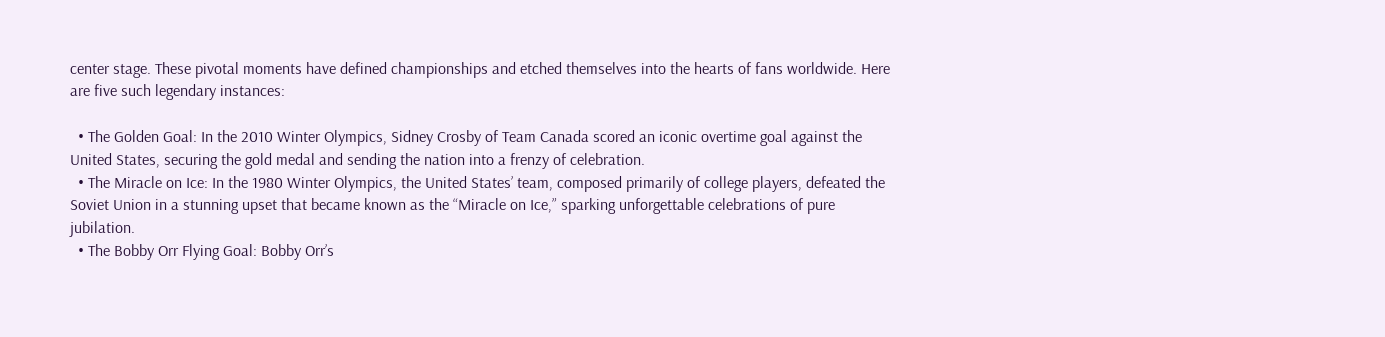center stage. These pivotal moments have defined championships and etched themselves into the hearts of fans worldwide. Here are five such legendary instances:

  • The Golden Goal: In the 2010 Winter Olympics, Sidney Crosby of Team Canada scored an iconic overtime goal against the United States, securing the gold medal and sending the nation into a frenzy of celebration.
  • The Miracle on Ice: In the 1980 Winter Olympics, the United States’ team, composed primarily of college players, defeated the Soviet Union in a stunning upset that became known as the “Miracle on Ice,” sparking unforgettable celebrations of pure jubilation.
  • The Bobby Orr Flying Goal: Bobby Orr’s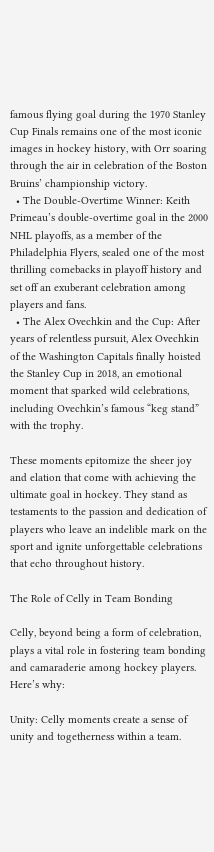famous flying goal during the 1970 Stanley Cup Finals remains one of the most iconic images in hockey history, with Orr soaring through the air in celebration of the Boston Bruins’ championship victory.
  • The Double-Overtime Winner: Keith Primeau’s double-overtime goal in the 2000 NHL playoffs, as a member of the Philadelphia Flyers, sealed one of the most thrilling comebacks in playoff history and set off an exuberant celebration among players and fans.
  • The Alex Ovechkin and the Cup: After years of relentless pursuit, Alex Ovechkin of the Washington Capitals finally hoisted the Stanley Cup in 2018, an emotional moment that sparked wild celebrations, including Ovechkin’s famous “keg stand” with the trophy.

These moments epitomize the sheer joy and elation that come with achieving the ultimate goal in hockey. They stand as testaments to the passion and dedication of players who leave an indelible mark on the sport and ignite unforgettable celebrations that echo throughout history.

The Role of Celly in Team Bonding

Celly, beyond being a form of celebration, plays a vital role in fostering team bonding and camaraderie among hockey players. Here’s why:

Unity: Celly moments create a sense of unity and togetherness within a team.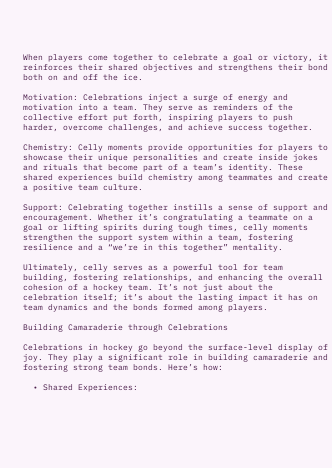When players come together to celebrate a goal or victory, it reinforces their shared objectives and strengthens their bond both on and off the ice.

Motivation: Celebrations inject a surge of energy and motivation into a team. They serve as reminders of the collective effort put forth, inspiring players to push harder, overcome challenges, and achieve success together.

Chemistry: Celly moments provide opportunities for players to showcase their unique personalities and create inside jokes and rituals that become part of a team’s identity. These shared experiences build chemistry among teammates and create a positive team culture.

Support: Celebrating together instills a sense of support and encouragement. Whether it’s congratulating a teammate on a goal or lifting spirits during tough times, celly moments strengthen the support system within a team, fostering resilience and a “we’re in this together” mentality.

Ultimately, celly serves as a powerful tool for team building, fostering relationships, and enhancing the overall cohesion of a hockey team. It’s not just about the celebration itself; it’s about the lasting impact it has on team dynamics and the bonds formed among players.

Building Camaraderie through Celebrations

Celebrations in hockey go beyond the surface-level display of joy. They play a significant role in building camaraderie and fostering strong team bonds. Here’s how:

  • Shared Experiences: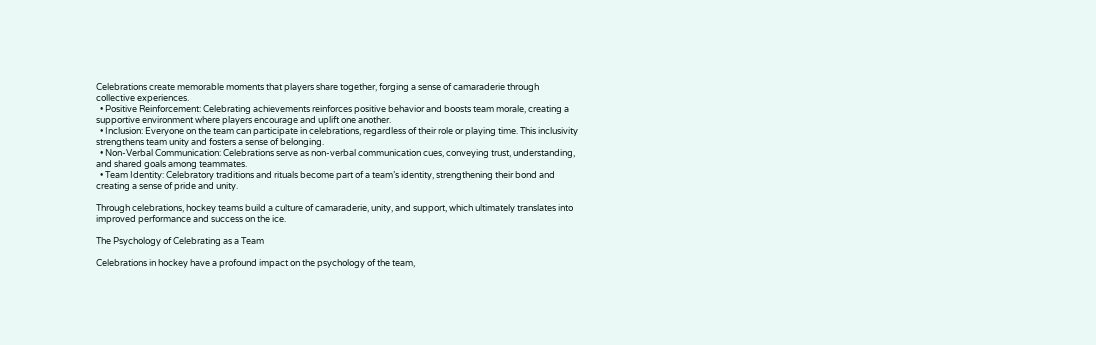Celebrations create memorable moments that players share together, forging a sense of camaraderie through collective experiences.
  • Positive Reinforcement: Celebrating achievements reinforces positive behavior and boosts team morale, creating a supportive environment where players encourage and uplift one another.
  • Inclusion: Everyone on the team can participate in celebrations, regardless of their role or playing time. This inclusivity strengthens team unity and fosters a sense of belonging.
  • Non-Verbal Communication: Celebrations serve as non-verbal communication cues, conveying trust, understanding, and shared goals among teammates.
  • Team Identity: Celebratory traditions and rituals become part of a team’s identity, strengthening their bond and creating a sense of pride and unity.

Through celebrations, hockey teams build a culture of camaraderie, unity, and support, which ultimately translates into improved performance and success on the ice.

The Psychology of Celebrating as a Team

Celebrations in hockey have a profound impact on the psychology of the team,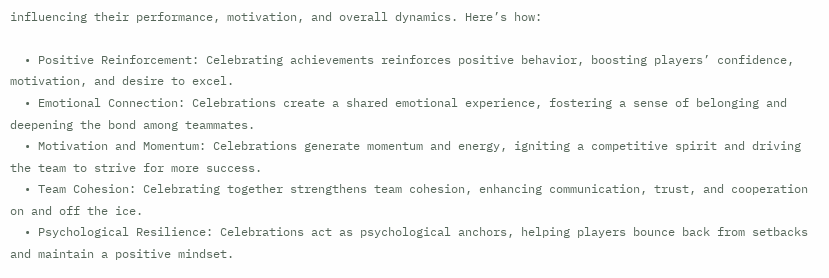influencing their performance, motivation, and overall dynamics. Here’s how:

  • Positive Reinforcement: Celebrating achievements reinforces positive behavior, boosting players’ confidence, motivation, and desire to excel.
  • Emotional Connection: Celebrations create a shared emotional experience, fostering a sense of belonging and deepening the bond among teammates.
  • Motivation and Momentum: Celebrations generate momentum and energy, igniting a competitive spirit and driving the team to strive for more success.
  • Team Cohesion: Celebrating together strengthens team cohesion, enhancing communication, trust, and cooperation on and off the ice.
  • Psychological Resilience: Celebrations act as psychological anchors, helping players bounce back from setbacks and maintain a positive mindset.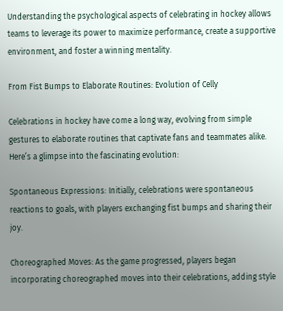Understanding the psychological aspects of celebrating in hockey allows teams to leverage its power to maximize performance, create a supportive environment, and foster a winning mentality.

From Fist Bumps to Elaborate Routines: Evolution of Celly

Celebrations in hockey have come a long way, evolving from simple gestures to elaborate routines that captivate fans and teammates alike. Here’s a glimpse into the fascinating evolution:

Spontaneous Expressions: Initially, celebrations were spontaneous reactions to goals, with players exchanging fist bumps and sharing their joy.

Choreographed Moves: As the game progressed, players began incorporating choreographed moves into their celebrations, adding style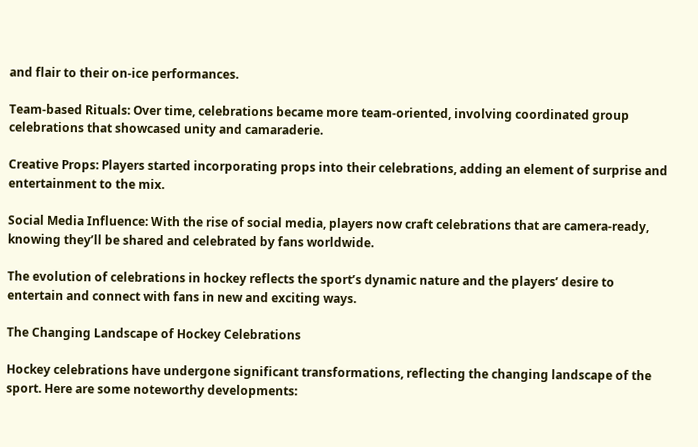and flair to their on-ice performances.

Team-based Rituals: Over time, celebrations became more team-oriented, involving coordinated group celebrations that showcased unity and camaraderie.

Creative Props: Players started incorporating props into their celebrations, adding an element of surprise and entertainment to the mix.

Social Media Influence: With the rise of social media, players now craft celebrations that are camera-ready, knowing they’ll be shared and celebrated by fans worldwide.

The evolution of celebrations in hockey reflects the sport’s dynamic nature and the players’ desire to entertain and connect with fans in new and exciting ways.

The Changing Landscape of Hockey Celebrations

Hockey celebrations have undergone significant transformations, reflecting the changing landscape of the sport. Here are some noteworthy developments: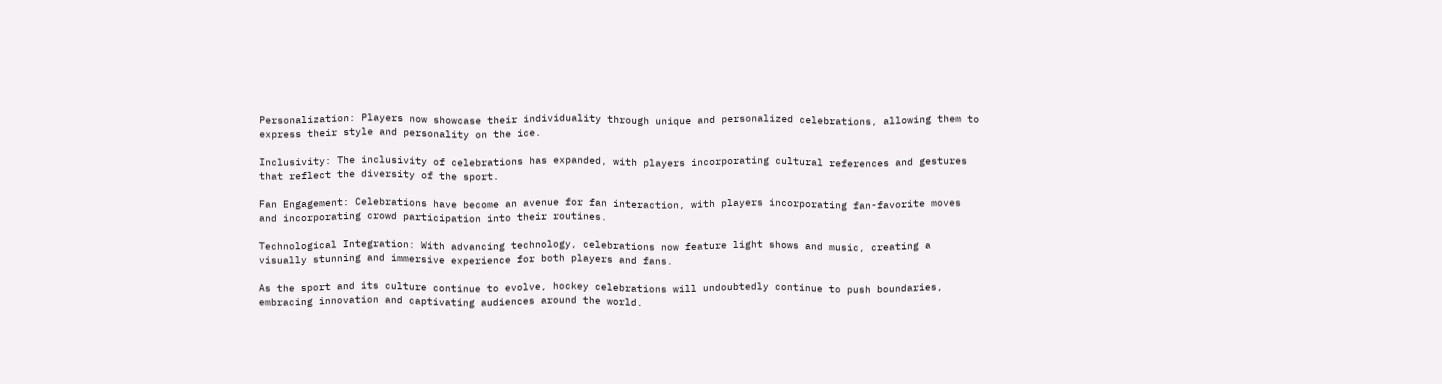Personalization: Players now showcase their individuality through unique and personalized celebrations, allowing them to express their style and personality on the ice.

Inclusivity: The inclusivity of celebrations has expanded, with players incorporating cultural references and gestures that reflect the diversity of the sport.

Fan Engagement: Celebrations have become an avenue for fan interaction, with players incorporating fan-favorite moves and incorporating crowd participation into their routines.

Technological Integration: With advancing technology, celebrations now feature light shows and music, creating a visually stunning and immersive experience for both players and fans.

As the sport and its culture continue to evolve, hockey celebrations will undoubtedly continue to push boundaries, embracing innovation and captivating audiences around the world.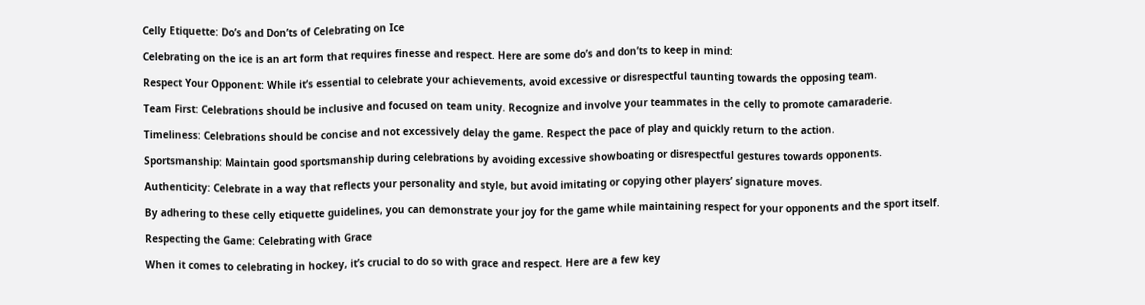Celly Etiquette: Do’s and Don’ts of Celebrating on Ice

Celebrating on the ice is an art form that requires finesse and respect. Here are some do’s and don’ts to keep in mind:

Respect Your Opponent: While it’s essential to celebrate your achievements, avoid excessive or disrespectful taunting towards the opposing team.

Team First: Celebrations should be inclusive and focused on team unity. Recognize and involve your teammates in the celly to promote camaraderie.

Timeliness: Celebrations should be concise and not excessively delay the game. Respect the pace of play and quickly return to the action.

Sportsmanship: Maintain good sportsmanship during celebrations by avoiding excessive showboating or disrespectful gestures towards opponents.

Authenticity: Celebrate in a way that reflects your personality and style, but avoid imitating or copying other players’ signature moves.

By adhering to these celly etiquette guidelines, you can demonstrate your joy for the game while maintaining respect for your opponents and the sport itself.

Respecting the Game: Celebrating with Grace

When it comes to celebrating in hockey, it’s crucial to do so with grace and respect. Here are a few key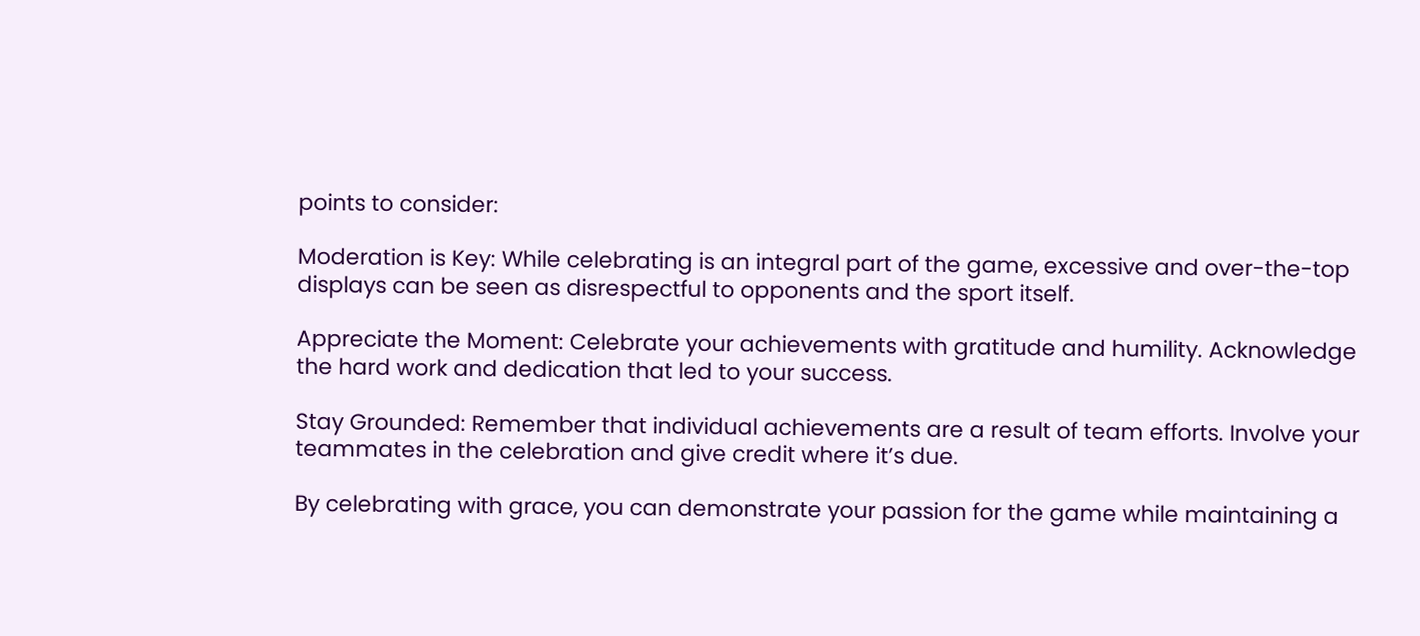points to consider:

Moderation is Key: While celebrating is an integral part of the game, excessive and over-the-top displays can be seen as disrespectful to opponents and the sport itself.

Appreciate the Moment: Celebrate your achievements with gratitude and humility. Acknowledge the hard work and dedication that led to your success.

Stay Grounded: Remember that individual achievements are a result of team efforts. Involve your teammates in the celebration and give credit where it’s due.

By celebrating with grace, you can demonstrate your passion for the game while maintaining a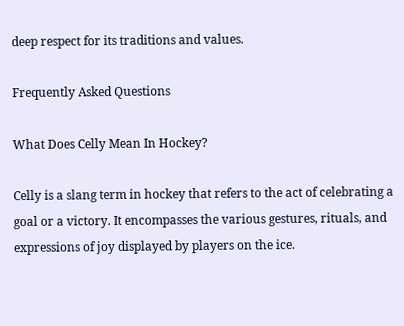deep respect for its traditions and values.

Frequently Asked Questions

What Does Celly Mean In Hockey?

Celly is a slang term in hockey that refers to the act of celebrating a goal or a victory. It encompasses the various gestures, rituals, and expressions of joy displayed by players on the ice.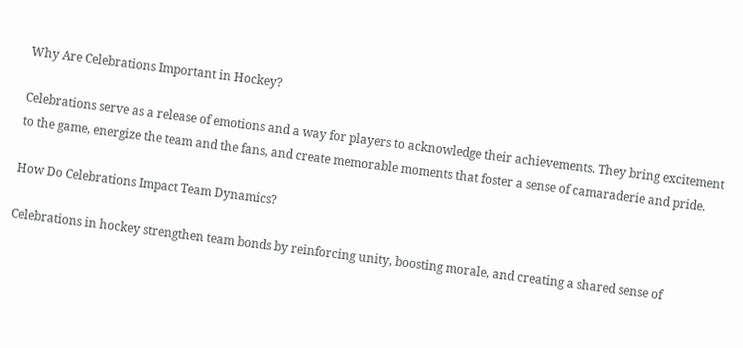Why Are Celebrations Important in Hockey?

Celebrations serve as a release of emotions and a way for players to acknowledge their achievements. They bring excitement to the game, energize the team and the fans, and create memorable moments that foster a sense of camaraderie and pride.

How Do Celebrations Impact Team Dynamics?

Celebrations in hockey strengthen team bonds by reinforcing unity, boosting morale, and creating a shared sense of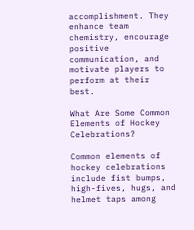accomplishment. They enhance team chemistry, encourage positive communication, and motivate players to perform at their best.

What Are Some Common Elements of Hockey Celebrations?

Common elements of hockey celebrations include fist bumps, high-fives, hugs, and helmet taps among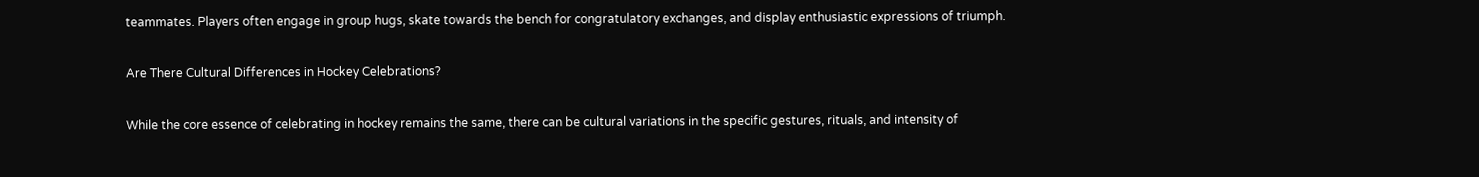teammates. Players often engage in group hugs, skate towards the bench for congratulatory exchanges, and display enthusiastic expressions of triumph.

Are There Cultural Differences in Hockey Celebrations?

While the core essence of celebrating in hockey remains the same, there can be cultural variations in the specific gestures, rituals, and intensity of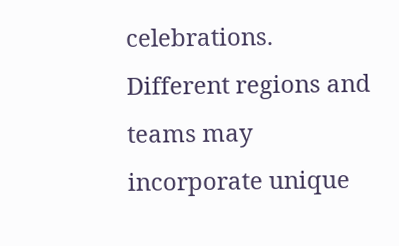celebrations. Different regions and teams may incorporate unique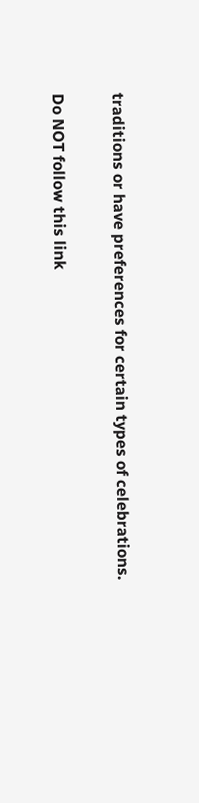traditions or have preferences for certain types of celebrations.

Do NOT follow this link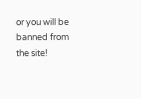or you will be banned from the site!